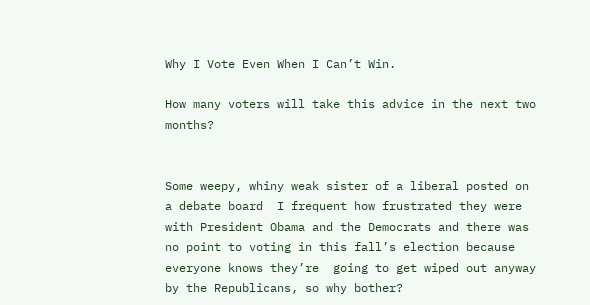Why I Vote Even When I Can’t Win.

How many voters will take this advice in the next two months?


Some weepy, whiny weak sister of a liberal posted on a debate board  I frequent how frustrated they were with President Obama and the Democrats and there was no point to voting in this fall’s election because everyone knows they’re  going to get wiped out anyway by the Republicans, so why bother?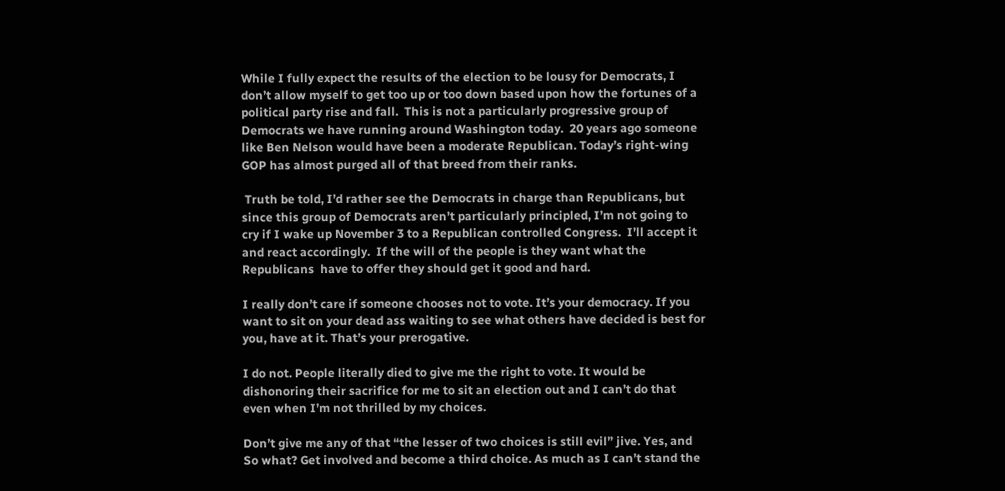While I fully expect the results of the election to be lousy for Democrats, I don’t allow myself to get too up or too down based upon how the fortunes of a political party rise and fall.  This is not a particularly progressive group of Democrats we have running around Washington today.  20 years ago someone like Ben Nelson would have been a moderate Republican. Today’s right-wing GOP has almost purged all of that breed from their ranks.

 Truth be told, I’d rather see the Democrats in charge than Republicans, but since this group of Democrats aren’t particularly principled, I’m not going to cry if I wake up November 3 to a Republican controlled Congress.  I’ll accept it and react accordingly.  If the will of the people is they want what the Republicans  have to offer they should get it good and hard.

I really don’t care if someone chooses not to vote. It’s your democracy. If you want to sit on your dead ass waiting to see what others have decided is best for you, have at it. That’s your prerogative.

I do not. People literally died to give me the right to vote. It would be dishonoring their sacrifice for me to sit an election out and I can’t do that even when I’m not thrilled by my choices.

Don’t give me any of that “the lesser of two choices is still evil” jive. Yes, and So what? Get involved and become a third choice. As much as I can’t stand the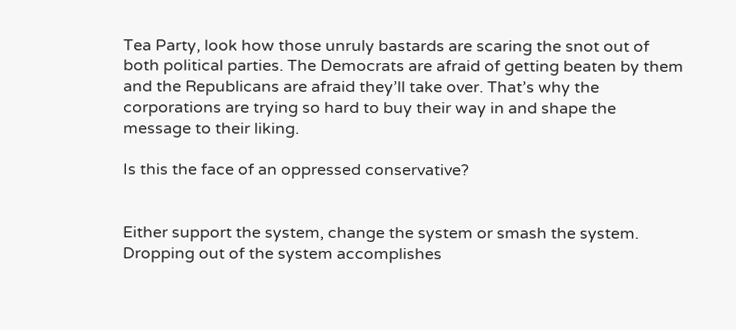Tea Party, look how those unruly bastards are scaring the snot out of both political parties. The Democrats are afraid of getting beaten by them and the Republicans are afraid they’ll take over. That’s why the corporations are trying so hard to buy their way in and shape the message to their liking.

Is this the face of an oppressed conservative?


Either support the system, change the system or smash the system. Dropping out of the system accomplishes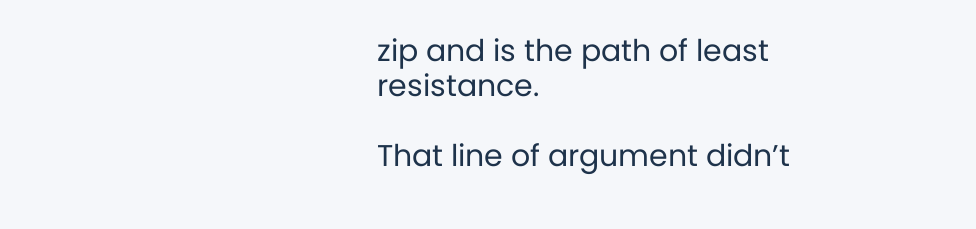zip and is the path of least resistance.

That line of argument didn’t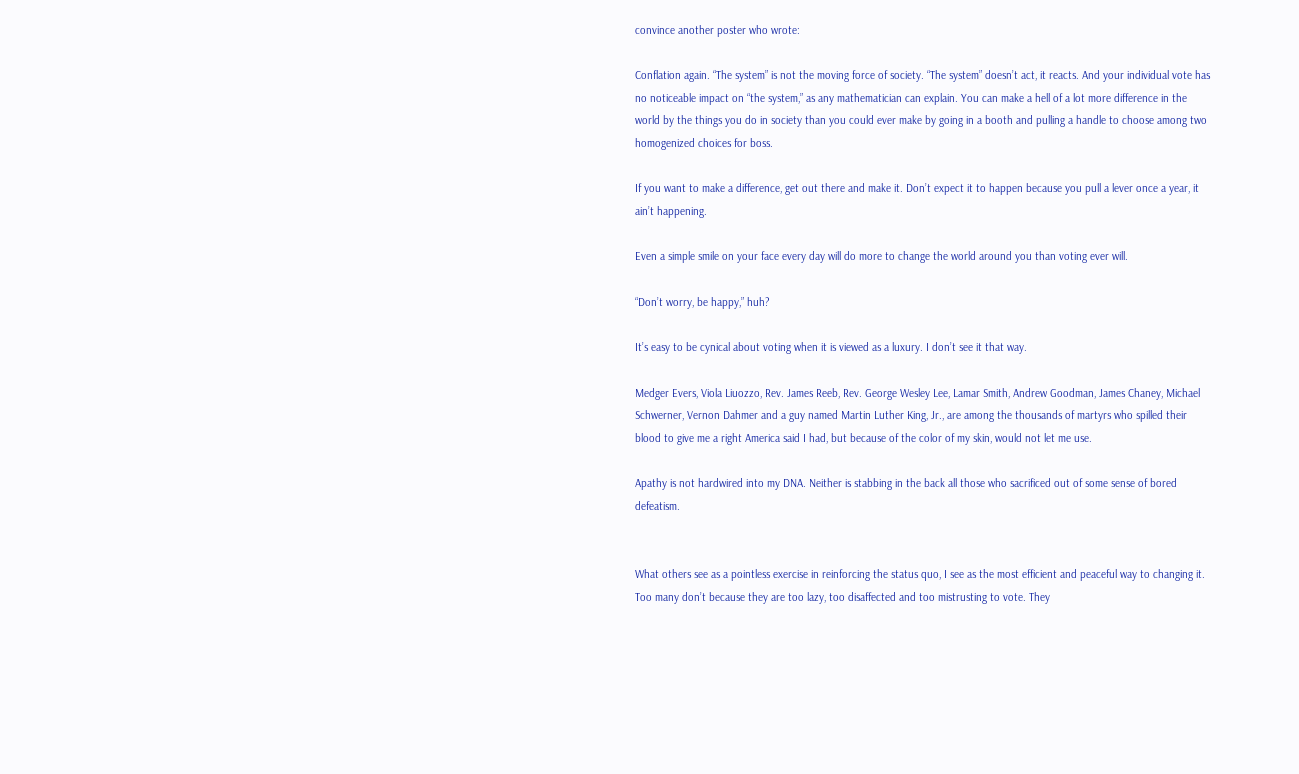convince another poster who wrote:

Conflation again. “The system” is not the moving force of society. “The system” doesn’t act, it reacts. And your individual vote has no noticeable impact on “the system,” as any mathematician can explain. You can make a hell of a lot more difference in the world by the things you do in society than you could ever make by going in a booth and pulling a handle to choose among two homogenized choices for boss.

If you want to make a difference, get out there and make it. Don’t expect it to happen because you pull a lever once a year, it ain’t happening.

Even a simple smile on your face every day will do more to change the world around you than voting ever will.

“Don’t worry, be happy,” huh?

It’s easy to be cynical about voting when it is viewed as a luxury. I don’t see it that way.

Medger Evers, Viola Liuozzo, Rev. James Reeb, Rev. George Wesley Lee, Lamar Smith, Andrew Goodman, James Chaney, Michael Schwerner, Vernon Dahmer and a guy named Martin Luther King, Jr., are among the thousands of martyrs who spilled their blood to give me a right America said I had, but because of the color of my skin, would not let me use.

Apathy is not hardwired into my DNA. Neither is stabbing in the back all those who sacrificed out of some sense of bored defeatism.


What others see as a pointless exercise in reinforcing the status quo, I see as the most efficient and peaceful way to changing it. Too many don’t because they are too lazy, too disaffected and too mistrusting to vote. They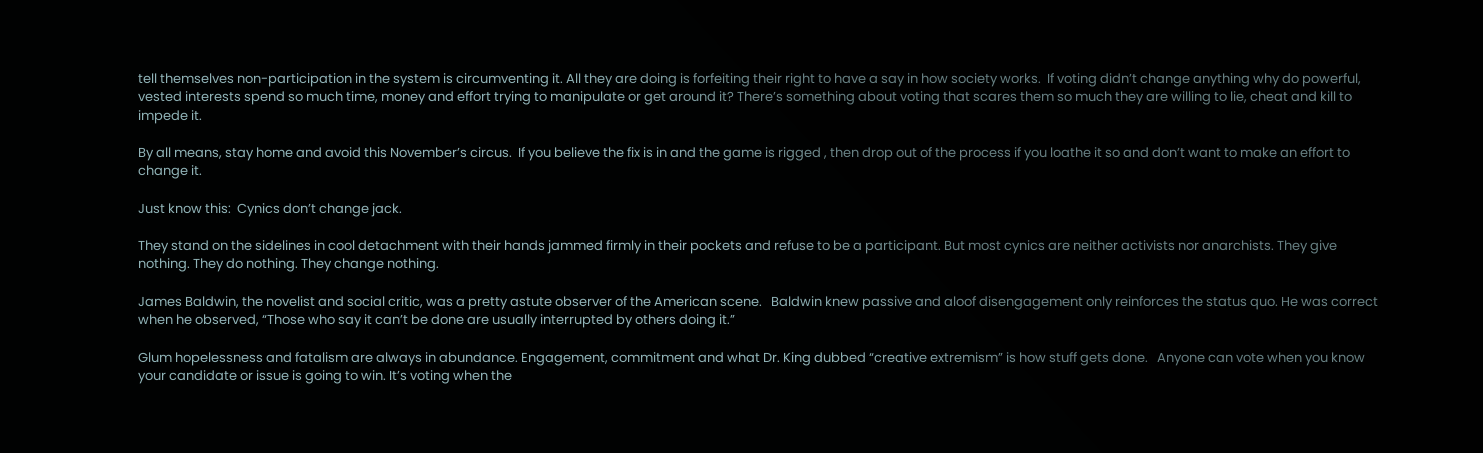tell themselves non-participation in the system is circumventing it. All they are doing is forfeiting their right to have a say in how society works.  If voting didn’t change anything why do powerful, vested interests spend so much time, money and effort trying to manipulate or get around it? There’s something about voting that scares them so much they are willing to lie, cheat and kill to impede it.

By all means, stay home and avoid this November’s circus.  If you believe the fix is in and the game is rigged , then drop out of the process if you loathe it so and don’t want to make an effort to change it.

Just know this:  Cynics don’t change jack.

They stand on the sidelines in cool detachment with their hands jammed firmly in their pockets and refuse to be a participant. But most cynics are neither activists nor anarchists. They give nothing. They do nothing. They change nothing.

James Baldwin, the novelist and social critic, was a pretty astute observer of the American scene.   Baldwin knew passive and aloof disengagement only reinforces the status quo. He was correct when he observed, “Those who say it can’t be done are usually interrupted by others doing it.”

Glum hopelessness and fatalism are always in abundance. Engagement, commitment and what Dr. King dubbed “creative extremism” is how stuff gets done.   Anyone can vote when you know your candidate or issue is going to win. It’s voting when the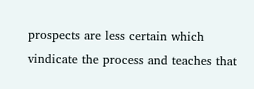prospects are less certain which vindicate the process and teaches that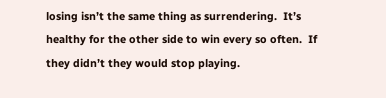losing isn’t the same thing as surrendering.  It’s healthy for the other side to win every so often.  If they didn’t they would stop playing.